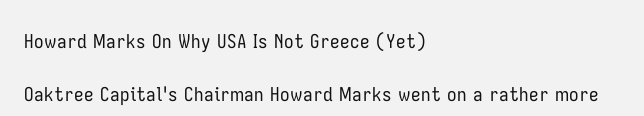Howard Marks On Why USA Is Not Greece (Yet)

Oaktree Capital's Chairman Howard Marks went on a rather more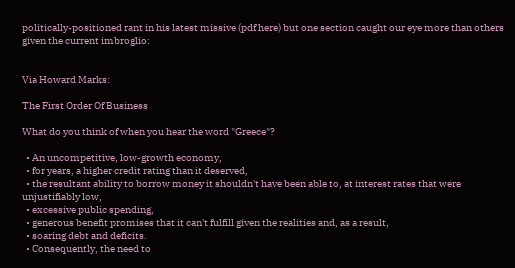politically-positioned rant in his latest missive (pdf here) but one section caught our eye more than others given the current imbroglio:


Via Howard Marks:

The First Order Of Business

What do you think of when you hear the word "Greece"?

  • An uncompetitive, low-growth economy,
  • for years, a higher credit rating than it deserved,
  • the resultant ability to borrow money it shouldn't have been able to, at interest rates that were unjustifiably low,
  • excessive public spending,
  • generous benefit promises that it can't fulfill given the realities and, as a result,
  • soaring debt and deficits.
  • Consequently, the need to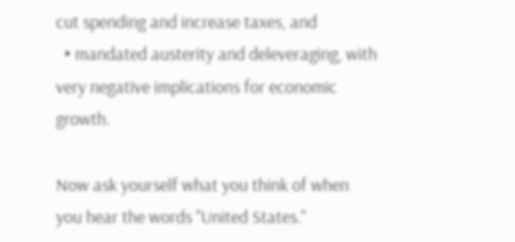cut spending and increase taxes, and
  • mandated austerity and deleveraging, with very negative implications for economic growth.

Now ask yourself what you think of when you hear the words "United States."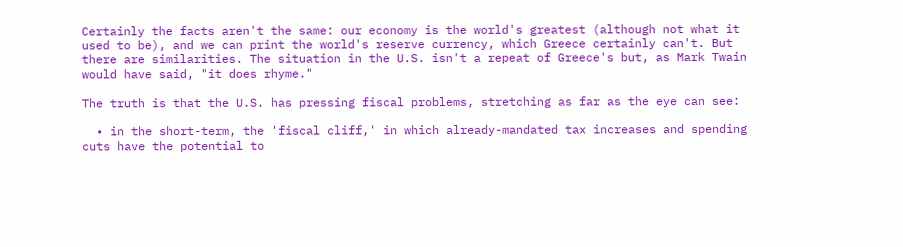Certainly the facts aren't the same: our economy is the world's greatest (although not what it used to be), and we can print the world's reserve currency, which Greece certainly can't. But there are similarities. The situation in the U.S. isn't a repeat of Greece's but, as Mark Twain would have said, "it does rhyme."

The truth is that the U.S. has pressing fiscal problems, stretching as far as the eye can see:

  • in the short-term, the 'fiscal cliff,' in which already-mandated tax increases and spending cuts have the potential to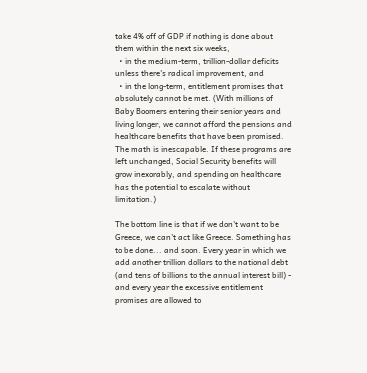take 4% off of GDP if nothing is done about them within the next six weeks,
  • in the medium-term, trillion-dollar deficits unless there's radical improvement, and
  • in the long-term, entitlement promises that absolutely cannot be met. (With millions of Baby Boomers entering their senior years and living longer, we cannot afford the pensions and healthcare benefits that have been promised. The math is inescapable. If these programs are left unchanged, Social Security benefits will grow inexorably, and spending on healthcare has the potential to escalate without limitation.)

The bottom line is that if we don't want to be Greece, we can't act like Greece. Something has to be done... and soon. Every year in which we add another trillion dollars to the national debt (and tens of billions to the annual interest bill) - and every year the excessive entitlement promises are allowed to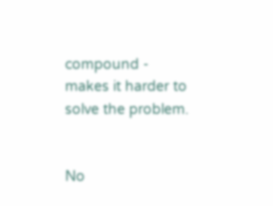compound - makes it harder to solve the problem.


No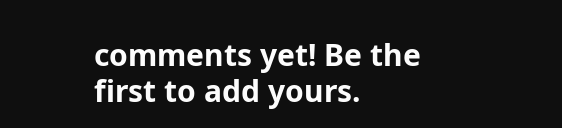comments yet! Be the first to add yours.